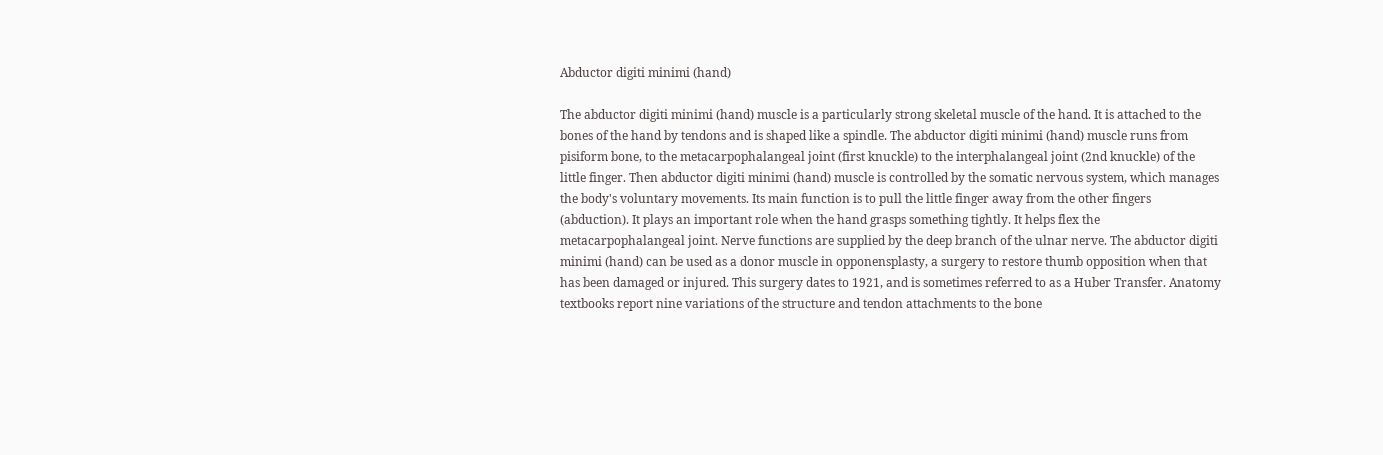Abductor digiti minimi (hand)

The abductor digiti minimi (hand) muscle is a particularly strong skeletal muscle of the hand. It is attached to the bones of the hand by tendons and is shaped like a spindle. The abductor digiti minimi (hand) muscle runs from pisiform bone, to the metacarpophalangeal joint (first knuckle) to the interphalangeal joint (2nd knuckle) of the little finger. Then abductor digiti minimi (hand) muscle is controlled by the somatic nervous system, which manages the body's voluntary movements. Its main function is to pull the little finger away from the other fingers (abduction). It plays an important role when the hand grasps something tightly. It helps flex the metacarpophalangeal joint. Nerve functions are supplied by the deep branch of the ulnar nerve. The abductor digiti minimi (hand) can be used as a donor muscle in opponensplasty, a surgery to restore thumb opposition when that has been damaged or injured. This surgery dates to 1921, and is sometimes referred to as a Huber Transfer. Anatomy textbooks report nine variations of the structure and tendon attachments to the bone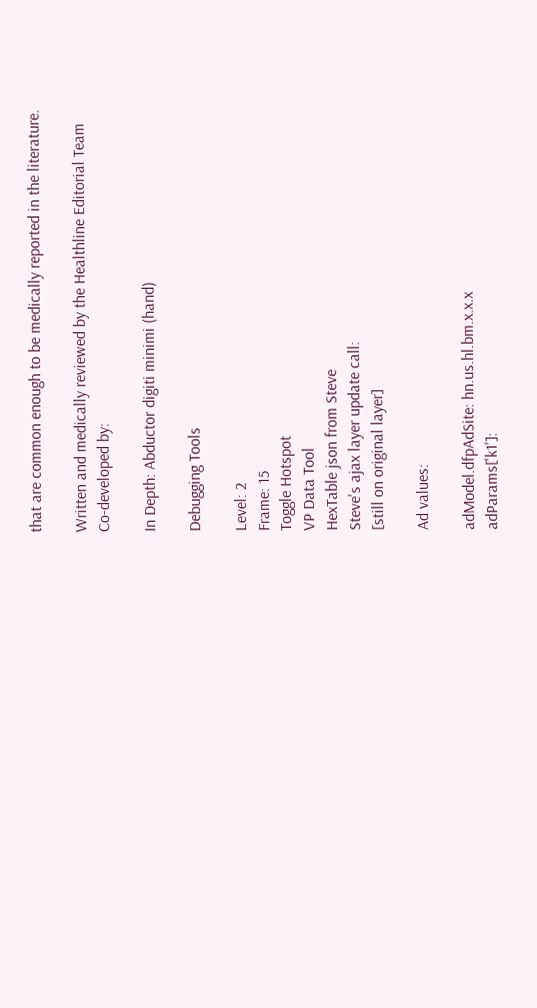that are common enough to be medically reported in the literature.

Written and medically reviewed by the Healthline Editorial Team
Co-developed by:

In Depth: Abductor digiti minimi (hand)

Debugging Tools

Level: 2
Frame: 15
Toggle Hotspot
VP Data Tool
HexTable json from Steve
Steve's ajax layer update call:
[still on original layer]

Ad values:

adModel.dfpAdSite: hn.us.hl.bm.x.x.x
adParams['k1']: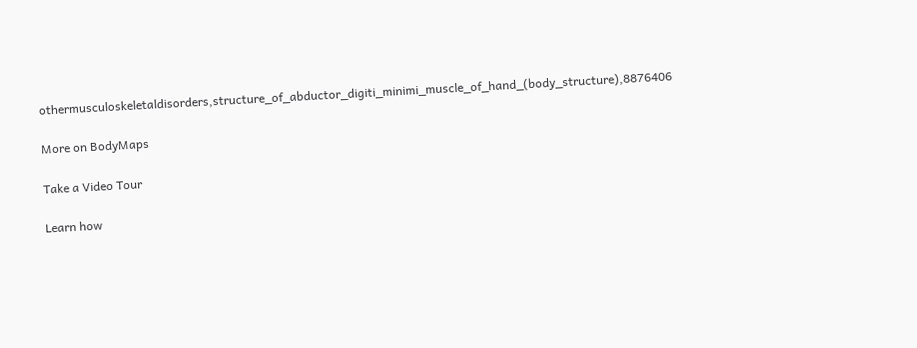othermusculoskeletaldisorders,structure_of_abductor_digiti_minimi_muscle_of_hand_(body_structure),8876406

More on BodyMaps

Take a Video Tour

Learn how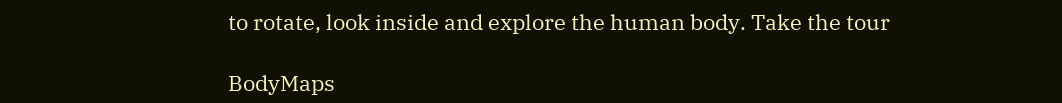to rotate, look inside and explore the human body. Take the tour

BodyMaps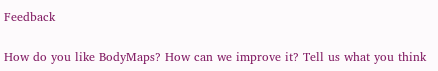Feedback

How do you like BodyMaps? How can we improve it? Tell us what you think